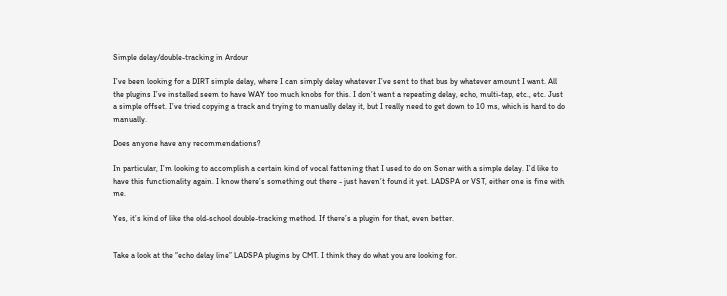Simple delay/double-tracking in Ardour

I’ve been looking for a DIRT simple delay, where I can simply delay whatever I’ve sent to that bus by whatever amount I want. All the plugins I’ve installed seem to have WAY too much knobs for this. I don’t want a repeating delay, echo, multi-tap, etc., etc. Just a simple offset. I’ve tried copying a track and trying to manually delay it, but I really need to get down to 10 ms, which is hard to do manually.

Does anyone have any recommendations?

In particular, I’m looking to accomplish a certain kind of vocal fattening that I used to do on Sonar with a simple delay. I’d like to have this functionality again. I know there’s something out there - just haven’t found it yet. LADSPA or VST, either one is fine with me.

Yes, it’s kind of like the old-school double-tracking method. If there’s a plugin for that, even better.


Take a look at the “echo delay line” LADSPA plugins by CMT. I think they do what you are looking for.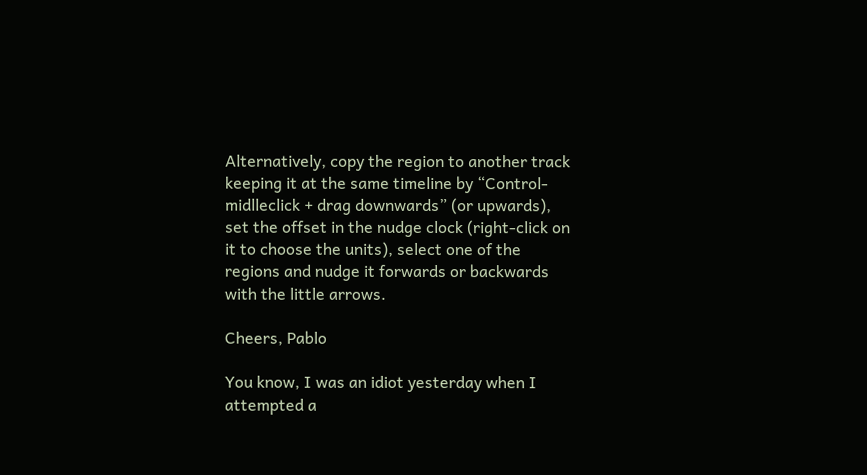Alternatively, copy the region to another track keeping it at the same timeline by “Control-midlleclick + drag downwards” (or upwards), set the offset in the nudge clock (right-click on it to choose the units), select one of the regions and nudge it forwards or backwards with the little arrows.

Cheers, Pablo

You know, I was an idiot yesterday when I attempted a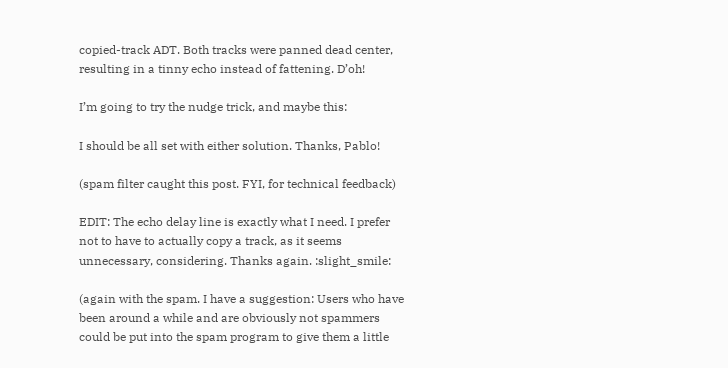copied-track ADT. Both tracks were panned dead center, resulting in a tinny echo instead of fattening. D’oh!

I’m going to try the nudge trick, and maybe this:

I should be all set with either solution. Thanks, Pablo!

(spam filter caught this post. FYI, for technical feedback)

EDIT: The echo delay line is exactly what I need. I prefer not to have to actually copy a track, as it seems unnecessary, considering. Thanks again. :slight_smile:

(again with the spam. I have a suggestion: Users who have been around a while and are obviously not spammers could be put into the spam program to give them a little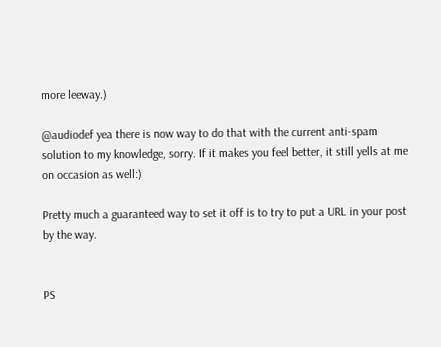more leeway.)

@audiodef yea there is now way to do that with the current anti-spam solution to my knowledge, sorry. If it makes you feel better, it still yells at me on occasion as well:)

Pretty much a guaranteed way to set it off is to try to put a URL in your post by the way.


PS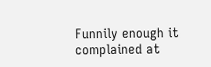Funnily enough it complained at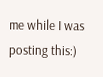me while I was posting this:)